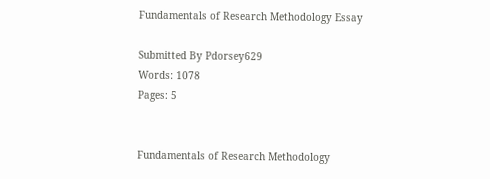Fundamentals of Research Methodology Essay

Submitted By Pdorsey629
Words: 1078
Pages: 5


Fundamentals of Research Methodology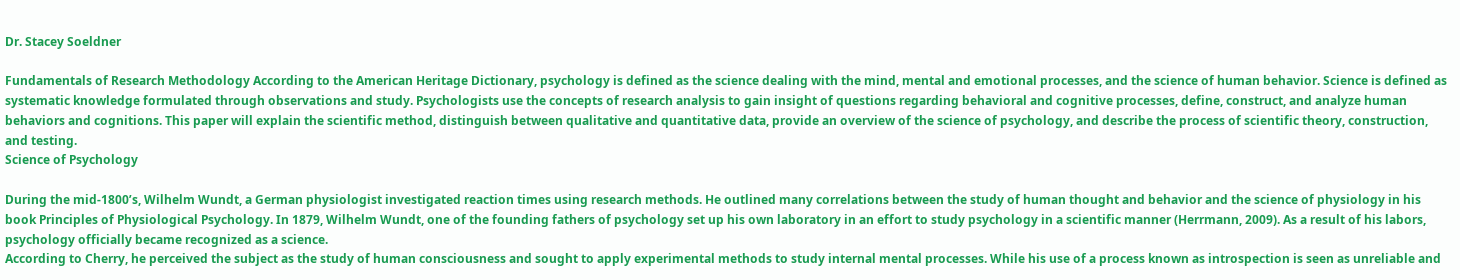Dr. Stacey Soeldner

Fundamentals of Research Methodology According to the American Heritage Dictionary, psychology is defined as the science dealing with the mind, mental and emotional processes, and the science of human behavior. Science is defined as systematic knowledge formulated through observations and study. Psychologists use the concepts of research analysis to gain insight of questions regarding behavioral and cognitive processes, define, construct, and analyze human behaviors and cognitions. This paper will explain the scientific method, distinguish between qualitative and quantitative data, provide an overview of the science of psychology, and describe the process of scientific theory, construction, and testing.
Science of Psychology

During the mid-1800’s, Wilhelm Wundt, a German physiologist investigated reaction times using research methods. He outlined many correlations between the study of human thought and behavior and the science of physiology in his book Principles of Physiological Psychology. In 1879, Wilhelm Wundt, one of the founding fathers of psychology set up his own laboratory in an effort to study psychology in a scientific manner (Herrmann, 2009). As a result of his labors, psychology officially became recognized as a science.
According to Cherry, he perceived the subject as the study of human consciousness and sought to apply experimental methods to study internal mental processes. While his use of a process known as introspection is seen as unreliable and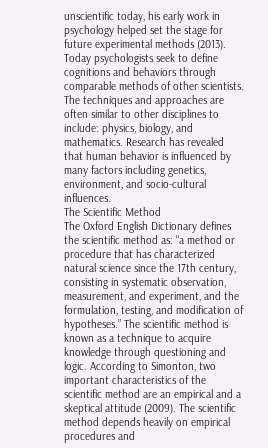unscientific today, his early work in psychology helped set the stage for future experimental methods (2013). Today psychologists seek to define cognitions and behaviors through comparable methods of other scientists. The techniques and approaches are often similar to other disciplines to include: physics, biology, and mathematics. Research has revealed that human behavior is influenced by many factors including genetics, environment, and socio-cultural influences.
The Scientific Method
The Oxford English Dictionary defines the scientific method as: "a method or procedure that has characterized natural science since the 17th century, consisting in systematic observation, measurement, and experiment, and the formulation, testing, and modification of hypotheses.” The scientific method is known as a technique to acquire knowledge through questioning and logic. According to Simonton, two important characteristics of the scientific method are an empirical and a skeptical attitude (2009). The scientific method depends heavily on empirical procedures and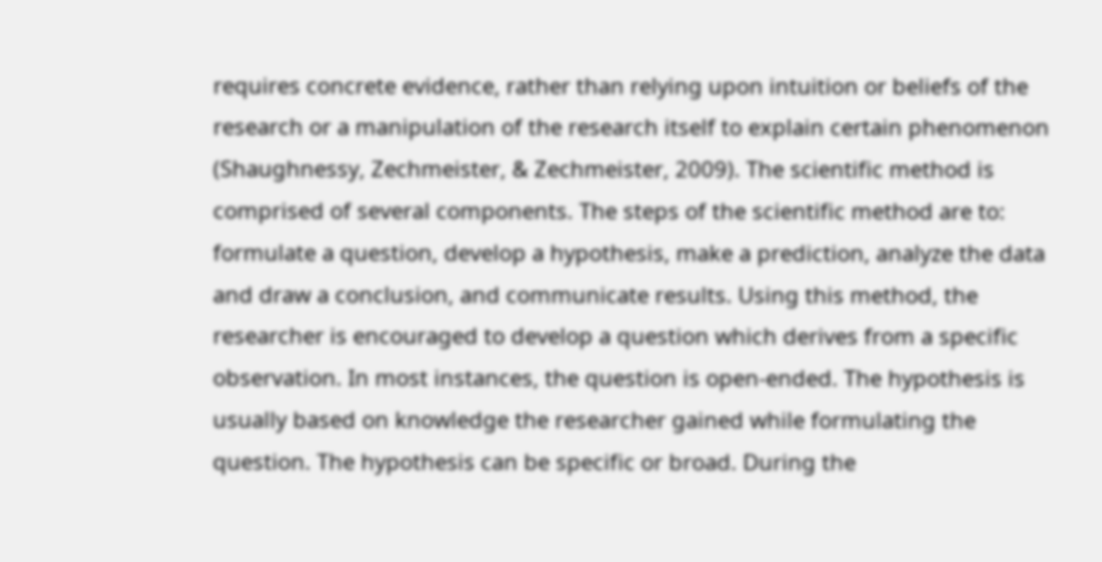requires concrete evidence, rather than relying upon intuition or beliefs of the research or a manipulation of the research itself to explain certain phenomenon (Shaughnessy, Zechmeister, & Zechmeister, 2009). The scientific method is comprised of several components. The steps of the scientific method are to: formulate a question, develop a hypothesis, make a prediction, analyze the data and draw a conclusion, and communicate results. Using this method, the researcher is encouraged to develop a question which derives from a specific observation. In most instances, the question is open-ended. The hypothesis is usually based on knowledge the researcher gained while formulating the question. The hypothesis can be specific or broad. During the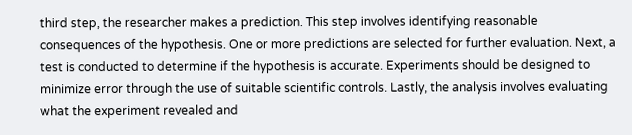third step, the researcher makes a prediction. This step involves identifying reasonable consequences of the hypothesis. One or more predictions are selected for further evaluation. Next, a test is conducted to determine if the hypothesis is accurate. Experiments should be designed to minimize error through the use of suitable scientific controls. Lastly, the analysis involves evaluating what the experiment revealed and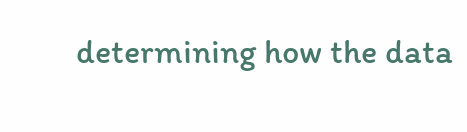determining how the data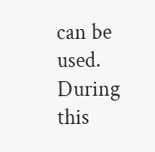can be used. During this